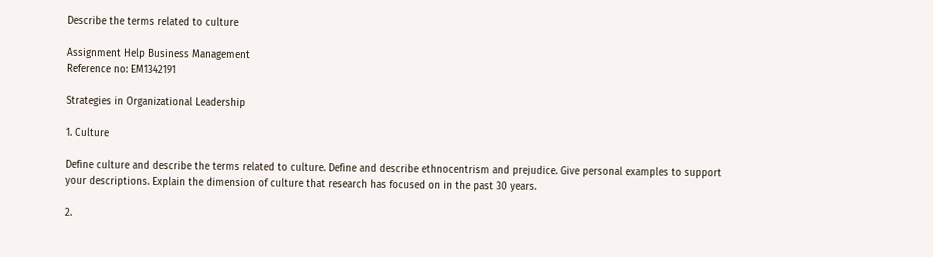Describe the terms related to culture

Assignment Help Business Management
Reference no: EM1342191

Strategies in Organizational Leadership

1. Culture

Define culture and describe the terms related to culture. Define and describe ethnocentrism and prejudice. Give personal examples to support your descriptions. Explain the dimension of culture that research has focused on in the past 30 years.

2.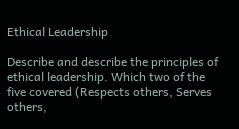Ethical Leadership

Describe and describe the principles of ethical leadership. Which two of the five covered (Respects others, Serves others,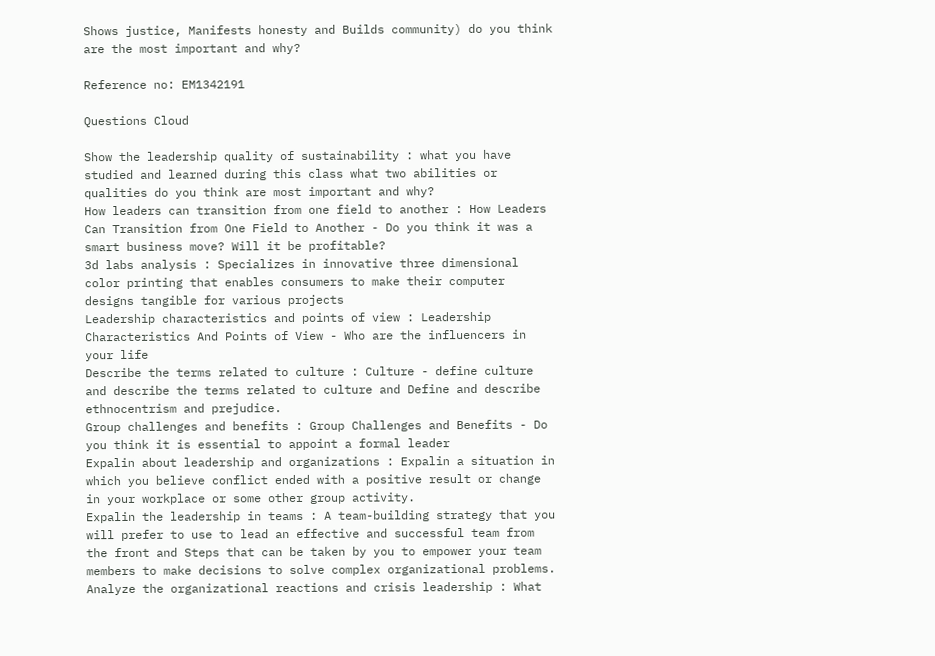Shows justice, Manifests honesty and Builds community) do you think are the most important and why?

Reference no: EM1342191

Questions Cloud

Show the leadership quality of sustainability : what you have studied and learned during this class what two abilities or qualities do you think are most important and why?
How leaders can transition from one field to another : How Leaders Can Transition from One Field to Another - Do you think it was a smart business move? Will it be profitable?
3d labs analysis : Specializes in innovative three dimensional color printing that enables consumers to make their computer designs tangible for various projects
Leadership characteristics and points of view : Leadership Characteristics And Points of View - Who are the influencers in your life
Describe the terms related to culture : Culture - define culture and describe the terms related to culture and Define and describe ethnocentrism and prejudice.
Group challenges and benefits : Group Challenges and Benefits - Do you think it is essential to appoint a formal leader
Expalin about leadership and organizations : Expalin a situation in which you believe conflict ended with a positive result or change in your workplace or some other group activity.
Expalin the leadership in teams : A team-building strategy that you will prefer to use to lead an effective and successful team from the front and Steps that can be taken by you to empower your team members to make decisions to solve complex organizational problems.
Analyze the organizational reactions and crisis leadership : What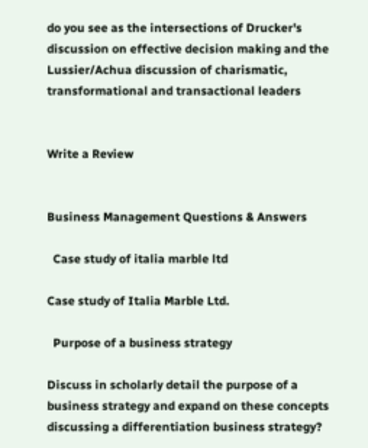do you see as the intersections of Drucker's discussion on effective decision making and the Lussier/Achua discussion of charismatic, transformational and transactional leaders


Write a Review


Business Management Questions & Answers

  Case study of italia marble ltd

Case study of Italia Marble Ltd.

  Purpose of a business strategy

Discuss in scholarly detail the purpose of a business strategy and expand on these concepts discussing a differentiation business strategy?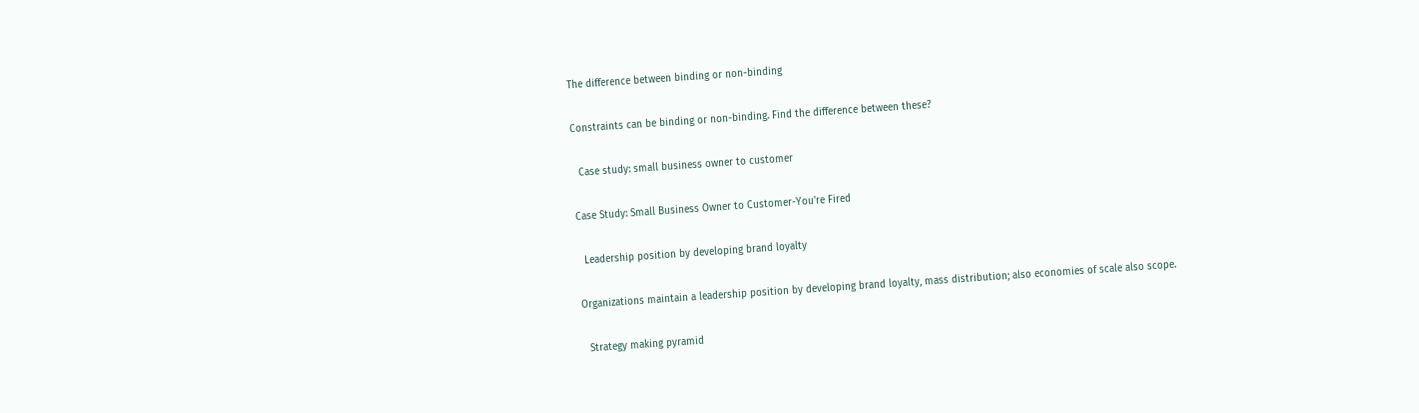The difference between binding or non-binding

Constraints can be binding or non-binding. Find the difference between these?

  Case study: small business owner to customer

Case Study: Small Business Owner to Customer-You're Fired

  Leadership position by developing brand loyalty

Organizations maintain a leadership position by developing brand loyalty, mass distribution; also economies of scale also scope.

  Strategy making pyramid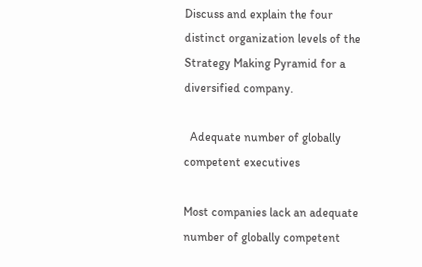Discuss and explain the four distinct organization levels of the Strategy Making Pyramid for a diversified company.

  Adequate number of globally competent executives

Most companies lack an adequate number of globally competent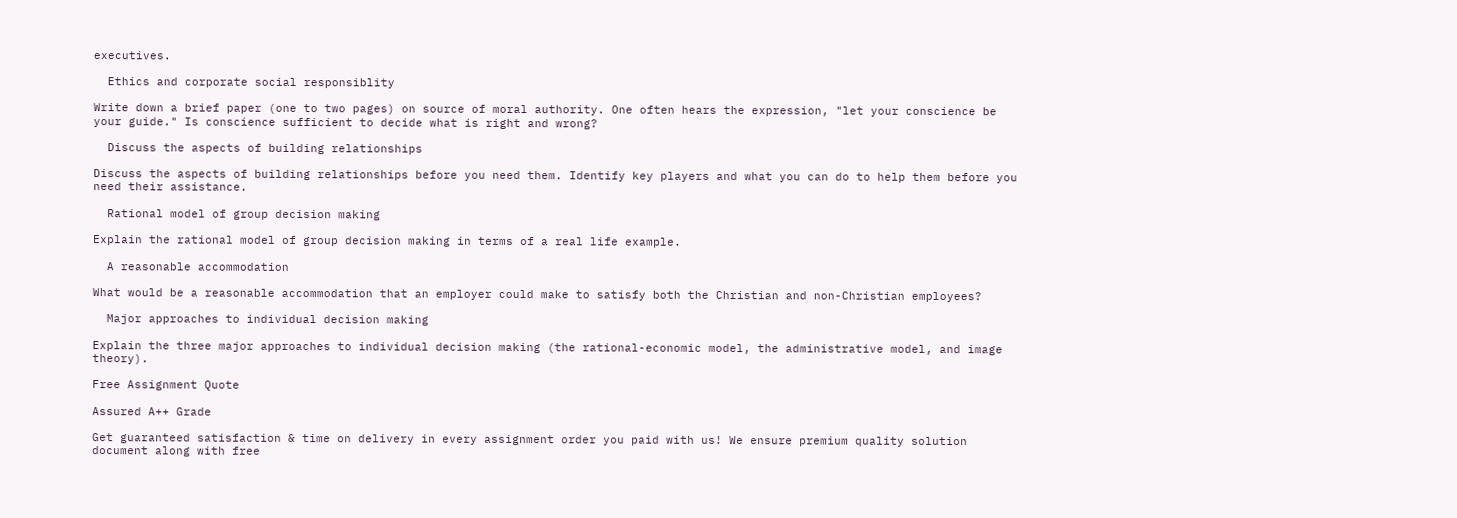executives.

  Ethics and corporate social responsiblity

Write down a brief paper (one to two pages) on source of moral authority. One often hears the expression, "let your conscience be your guide." Is conscience sufficient to decide what is right and wrong?

  Discuss the aspects of building relationships

Discuss the aspects of building relationships before you need them. Identify key players and what you can do to help them before you need their assistance.

  Rational model of group decision making

Explain the rational model of group decision making in terms of a real life example.

  A reasonable accommodation

What would be a reasonable accommodation that an employer could make to satisfy both the Christian and non-Christian employees?

  Major approaches to individual decision making

Explain the three major approaches to individual decision making (the rational-economic model, the administrative model, and image theory).

Free Assignment Quote

Assured A++ Grade

Get guaranteed satisfaction & time on delivery in every assignment order you paid with us! We ensure premium quality solution document along with free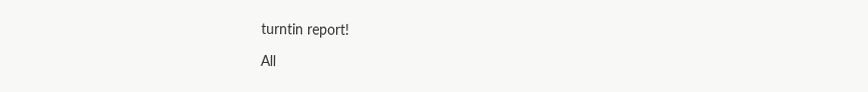turntin report!

All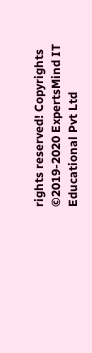rights reserved! Copyrights ©2019-2020 ExpertsMind IT Educational Pvt Ltd